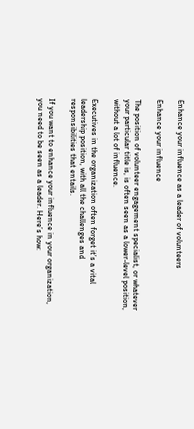Enhance your influence as a leader of volunteers

Enhance your influence

The position of volunteer engagement specialist, or whatever your particular title is, is often seen as a lower-level position, without a lot of influence.

Executives in the organization often forget it’s a vital leadership position, with all the challenges and responsibilities that entails.

If you want to enhance your influence in your organization, you need to be seen as a leader. Here’s how: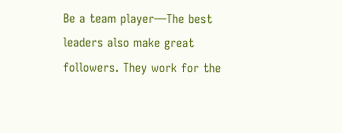Be a team player—The best leaders also make great followers. They work for the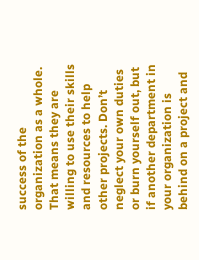success of the organization as a whole. That means they are willing to use their skills and resources to help other projects. Don’t neglect your own duties or burn yourself out, but if another department in your organization is behind on a project and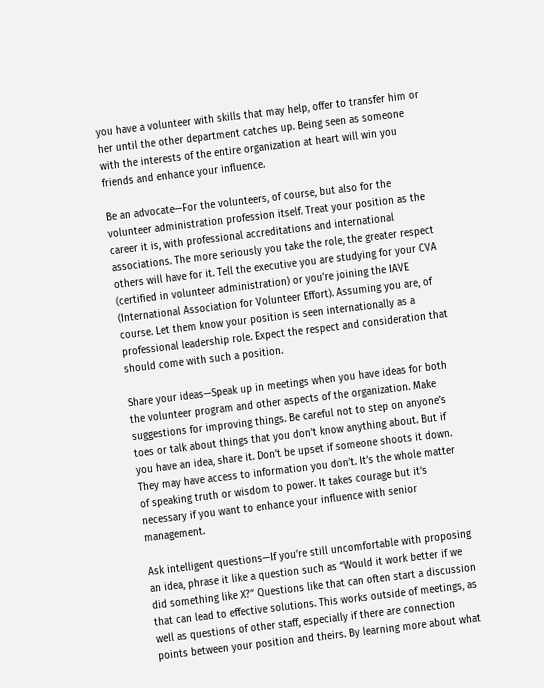you have a volunteer with skills that may help, offer to transfer him or her until the other department catches up. Being seen as someone with the interests of the entire organization at heart will win you friends and enhance your influence.

Be an advocate—For the volunteers, of course, but also for the volunteer administration profession itself. Treat your position as the career it is, with professional accreditations and international associations. The more seriously you take the role, the greater respect others will have for it. Tell the executive you are studying for your CVA (certified in volunteer administration) or you’re joining the IAVE (International Association for Volunteer Effort). Assuming you are, of course. Let them know your position is seen internationally as a professional leadership role. Expect the respect and consideration that should come with such a position.

Share your ideas—Speak up in meetings when you have ideas for both the volunteer program and other aspects of the organization. Make suggestions for improving things. Be careful not to step on anyone’s toes or talk about things that you don’t know anything about. But if you have an idea, share it. Don’t be upset if someone shoots it down. They may have access to information you don’t. It’s the whole matter of speaking truth or wisdom to power. It takes courage but it’s necessary if you want to enhance your influence with senior management.

Ask intelligent questions—If you’re still uncomfortable with proposing an idea, phrase it like a question such as “Would it work better if we did something like X?” Questions like that can often start a discussion that can lead to effective solutions. This works outside of meetings, as well as questions of other staff, especially if there are connection points between your position and theirs. By learning more about what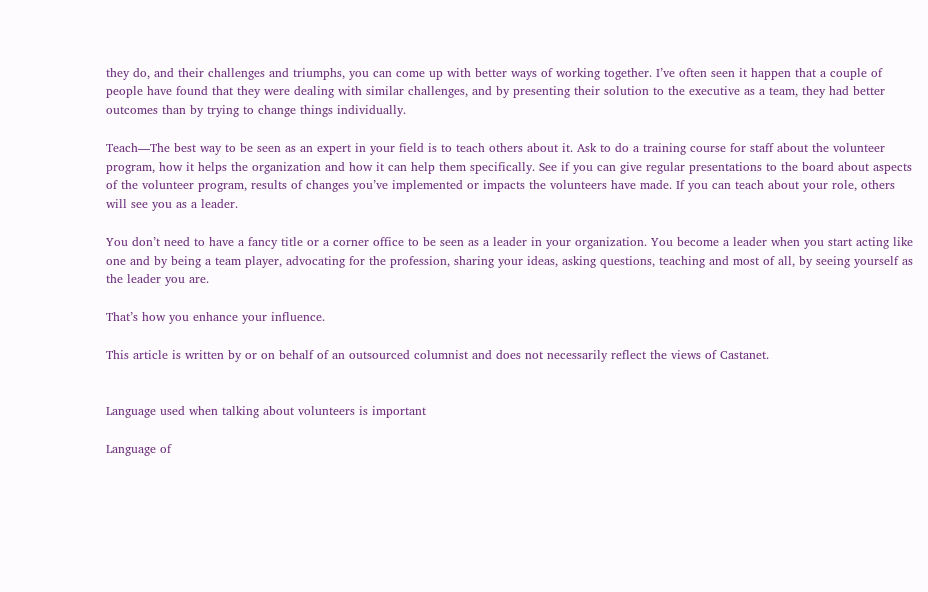they do, and their challenges and triumphs, you can come up with better ways of working together. I’ve often seen it happen that a couple of people have found that they were dealing with similar challenges, and by presenting their solution to the executive as a team, they had better outcomes than by trying to change things individually.

Teach—The best way to be seen as an expert in your field is to teach others about it. Ask to do a training course for staff about the volunteer program, how it helps the organization and how it can help them specifically. See if you can give regular presentations to the board about aspects of the volunteer program, results of changes you’ve implemented or impacts the volunteers have made. If you can teach about your role, others will see you as a leader.

You don’t need to have a fancy title or a corner office to be seen as a leader in your organization. You become a leader when you start acting like one and by being a team player, advocating for the profession, sharing your ideas, asking questions, teaching and most of all, by seeing yourself as the leader you are.

That’s how you enhance your influence.

This article is written by or on behalf of an outsourced columnist and does not necessarily reflect the views of Castanet.


Language used when talking about volunteers is important

Language of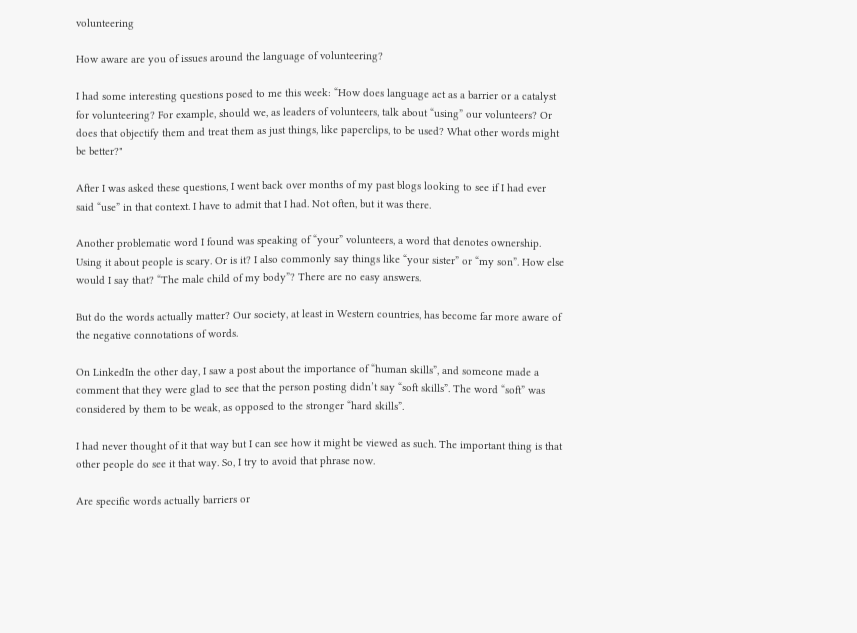volunteering

How aware are you of issues around the language of volunteering?

I had some interesting questions posed to me this week: “How does language act as a barrier or a catalyst for volunteering? For example, should we, as leaders of volunteers, talk about “using” our volunteers? Or does that objectify them and treat them as just things, like paperclips, to be used? What other words might be better?"

After I was asked these questions, I went back over months of my past blogs looking to see if I had ever said “use” in that context. I have to admit that I had. Not often, but it was there.

Another problematic word I found was speaking of “your” volunteers, a word that denotes ownership. Using it about people is scary. Or is it? I also commonly say things like “your sister” or “my son”. How else would I say that? “The male child of my body”? There are no easy answers.

But do the words actually matter? Our society, at least in Western countries, has become far more aware of the negative connotations of words.

On LinkedIn the other day, I saw a post about the importance of “human skills”, and someone made a comment that they were glad to see that the person posting didn’t say “soft skills”. The word “soft” was considered by them to be weak, as opposed to the stronger “hard skills”.

I had never thought of it that way but I can see how it might be viewed as such. The important thing is that other people do see it that way. So, I try to avoid that phrase now.

Are specific words actually barriers or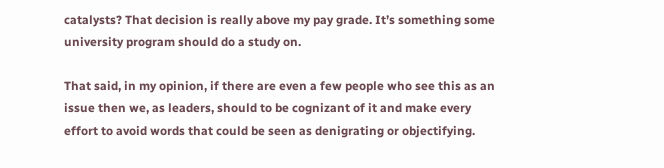catalysts? That decision is really above my pay grade. It’s something some university program should do a study on.

That said, in my opinion, if there are even a few people who see this as an issue then we, as leaders, should to be cognizant of it and make every effort to avoid words that could be seen as denigrating or objectifying.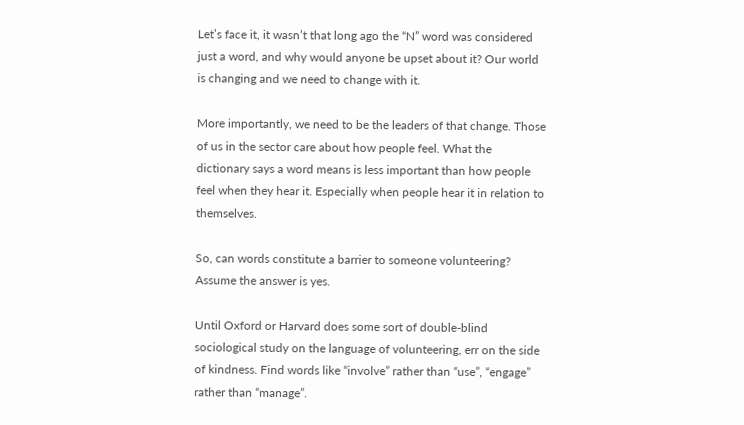Let’s face it, it wasn’t that long ago the “N” word was considered just a word, and why would anyone be upset about it? Our world is changing and we need to change with it.

More importantly, we need to be the leaders of that change. Those of us in the sector care about how people feel. What the dictionary says a word means is less important than how people feel when they hear it. Especially when people hear it in relation to themselves.

So, can words constitute a barrier to someone volunteering? Assume the answer is yes.

Until Oxford or Harvard does some sort of double-blind sociological study on the language of volunteering, err on the side of kindness. Find words like “involve” rather than “use”, “engage” rather than “manage”.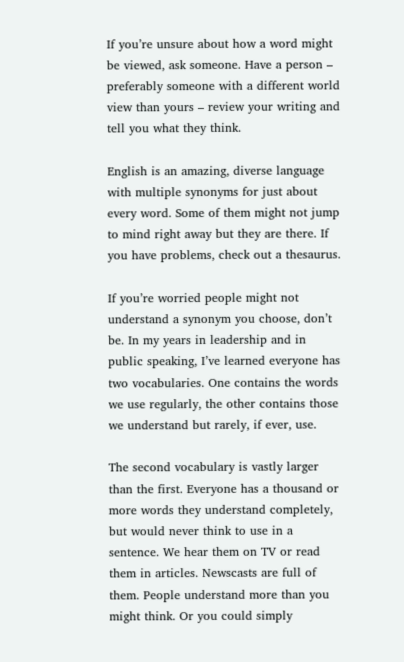If you’re unsure about how a word might be viewed, ask someone. Have a person – preferably someone with a different world view than yours – review your writing and tell you what they think.

English is an amazing, diverse language with multiple synonyms for just about every word. Some of them might not jump to mind right away but they are there. If you have problems, check out a thesaurus.

If you’re worried people might not understand a synonym you choose, don’t be. In my years in leadership and in public speaking, I’ve learned everyone has two vocabularies. One contains the words we use regularly, the other contains those we understand but rarely, if ever, use.

The second vocabulary is vastly larger than the first. Everyone has a thousand or more words they understand completely, but would never think to use in a sentence. We hear them on TV or read them in articles. Newscasts are full of them. People understand more than you might think. Or you could simply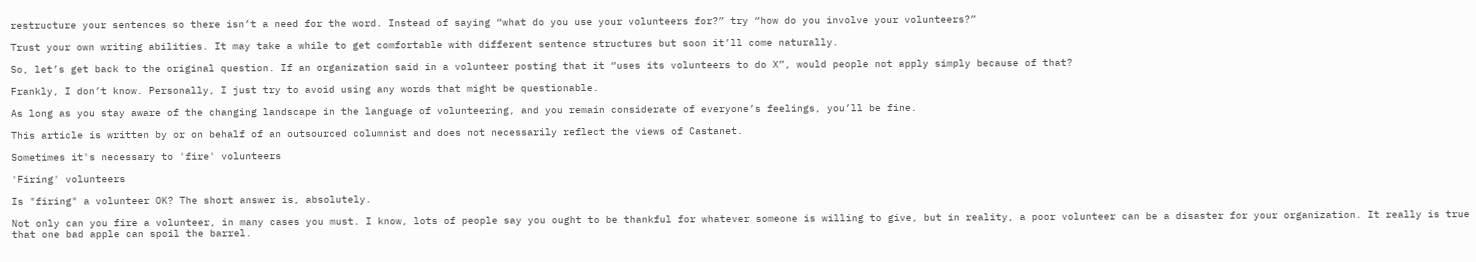restructure your sentences so there isn’t a need for the word. Instead of saying “what do you use your volunteers for?” try “how do you involve your volunteers?”

Trust your own writing abilities. It may take a while to get comfortable with different sentence structures but soon it’ll come naturally.

So, let’s get back to the original question. If an organization said in a volunteer posting that it “uses its volunteers to do X”, would people not apply simply because of that?

Frankly, I don’t know. Personally, I just try to avoid using any words that might be questionable.

As long as you stay aware of the changing landscape in the language of volunteering, and you remain considerate of everyone’s feelings, you’ll be fine.

This article is written by or on behalf of an outsourced columnist and does not necessarily reflect the views of Castanet.

Sometimes it's necessary to 'fire' volunteers

'Firing' volunteers

Is "firing" a volunteer OK? The short answer is, absolutely.

Not only can you fire a volunteer, in many cases you must. I know, lots of people say you ought to be thankful for whatever someone is willing to give, but in reality, a poor volunteer can be a disaster for your organization. It really is true that one bad apple can spoil the barrel.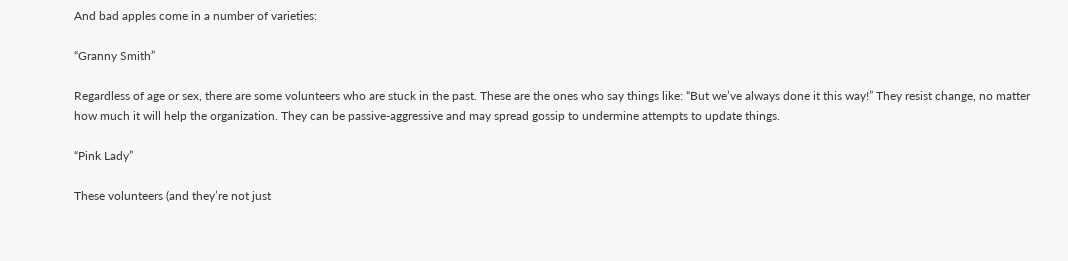And bad apples come in a number of varieties:

“Granny Smith”

Regardless of age or sex, there are some volunteers who are stuck in the past. These are the ones who say things like: “But we’ve always done it this way!” They resist change, no matter how much it will help the organization. They can be passive-aggressive and may spread gossip to undermine attempts to update things.

“Pink Lady”

These volunteers (and they’re not just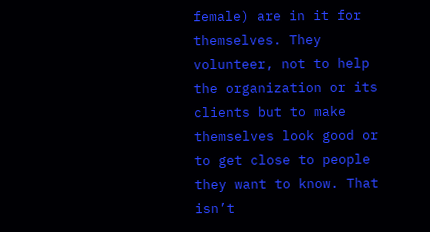female) are in it for themselves. They volunteer, not to help the organization or its clients but to make themselves look good or to get close to people they want to know. That isn’t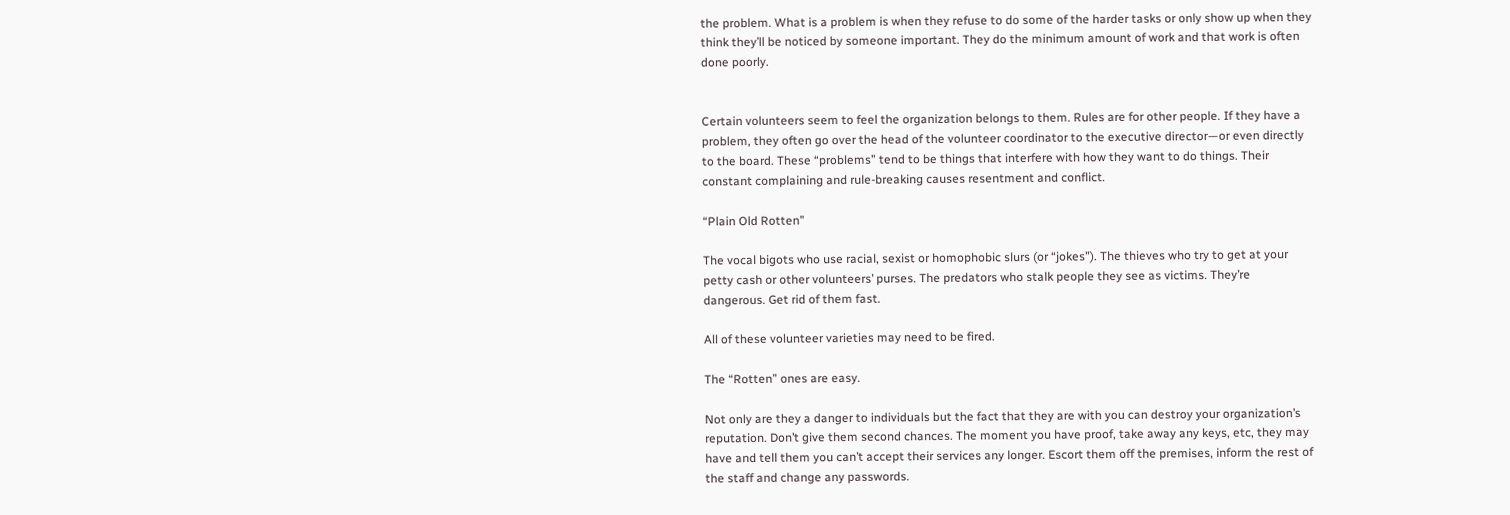the problem. What is a problem is when they refuse to do some of the harder tasks or only show up when they think they’ll be noticed by someone important. They do the minimum amount of work and that work is often done poorly.


Certain volunteers seem to feel the organization belongs to them. Rules are for other people. If they have a problem, they often go over the head of the volunteer coordinator to the executive director—or even directly to the board. These “problems” tend to be things that interfere with how they want to do things. Their constant complaining and rule-breaking causes resentment and conflict.

“Plain Old Rotten”

The vocal bigots who use racial, sexist or homophobic slurs (or “jokes”). The thieves who try to get at your petty cash or other volunteers’ purses. The predators who stalk people they see as victims. They’re dangerous. Get rid of them fast.

All of these volunteer varieties may need to be fired.

The “Rotten” ones are easy.

Not only are they a danger to individuals but the fact that they are with you can destroy your organization’s reputation. Don’t give them second chances. The moment you have proof, take away any keys, etc, they may have and tell them you can’t accept their services any longer. Escort them off the premises, inform the rest of the staff and change any passwords.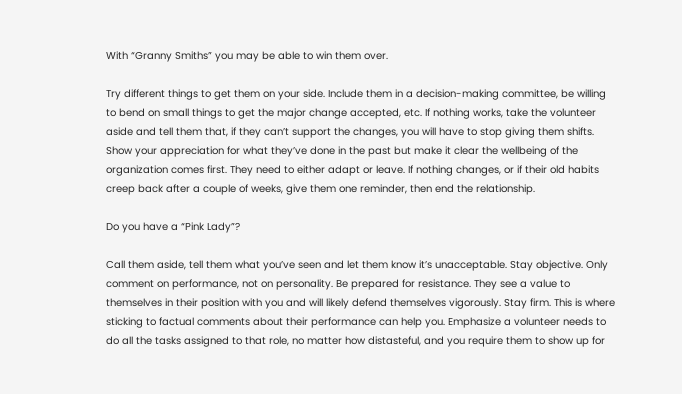With “Granny Smiths” you may be able to win them over.

Try different things to get them on your side. Include them in a decision-making committee, be willing to bend on small things to get the major change accepted, etc. If nothing works, take the volunteer aside and tell them that, if they can’t support the changes, you will have to stop giving them shifts. Show your appreciation for what they’ve done in the past but make it clear the wellbeing of the organization comes first. They need to either adapt or leave. If nothing changes, or if their old habits creep back after a couple of weeks, give them one reminder, then end the relationship.

Do you have a “Pink Lady”?

Call them aside, tell them what you’ve seen and let them know it’s unacceptable. Stay objective. Only comment on performance, not on personality. Be prepared for resistance. They see a value to themselves in their position with you and will likely defend themselves vigorously. Stay firm. This is where sticking to factual comments about their performance can help you. Emphasize a volunteer needs to do all the tasks assigned to that role, no matter how distasteful, and you require them to show up for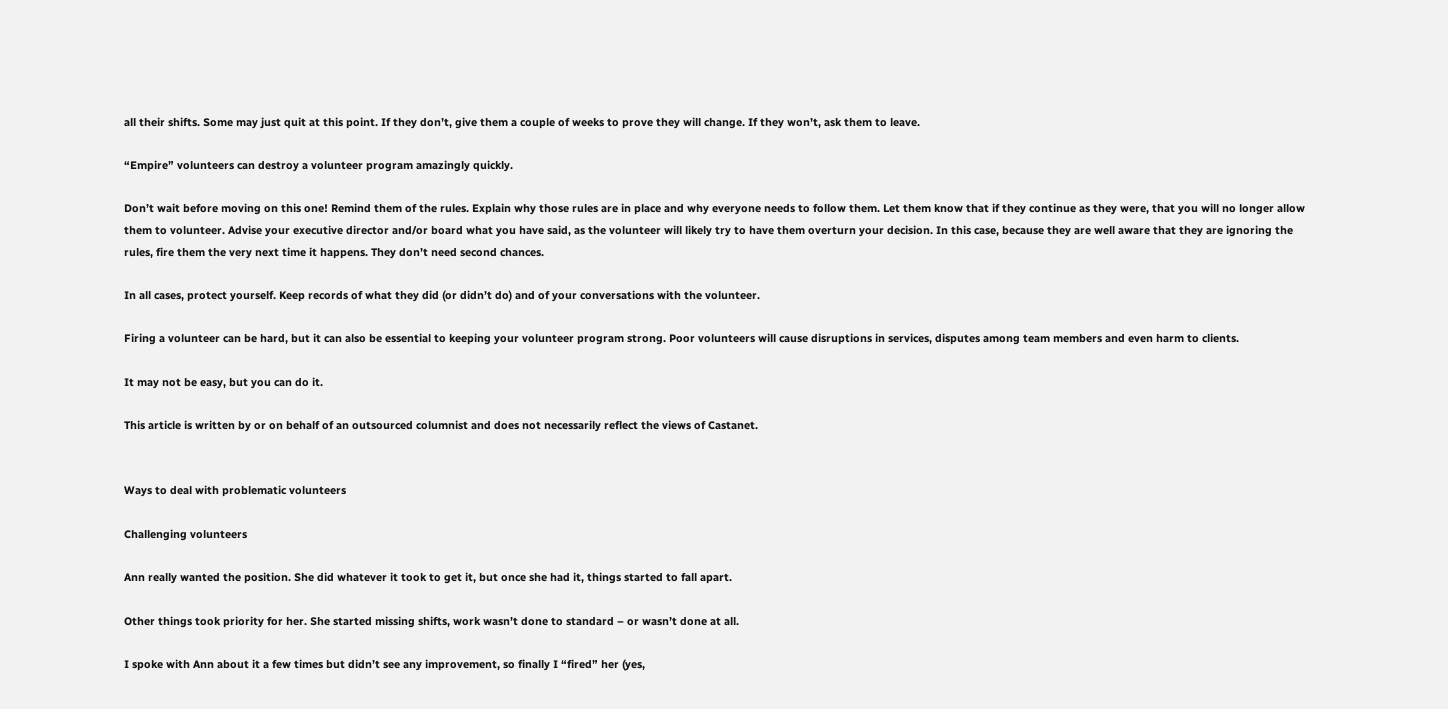all their shifts. Some may just quit at this point. If they don’t, give them a couple of weeks to prove they will change. If they won’t, ask them to leave.

“Empire” volunteers can destroy a volunteer program amazingly quickly.

Don’t wait before moving on this one! Remind them of the rules. Explain why those rules are in place and why everyone needs to follow them. Let them know that if they continue as they were, that you will no longer allow them to volunteer. Advise your executive director and/or board what you have said, as the volunteer will likely try to have them overturn your decision. In this case, because they are well aware that they are ignoring the rules, fire them the very next time it happens. They don’t need second chances.

In all cases, protect yourself. Keep records of what they did (or didn’t do) and of your conversations with the volunteer.

Firing a volunteer can be hard, but it can also be essential to keeping your volunteer program strong. Poor volunteers will cause disruptions in services, disputes among team members and even harm to clients.

It may not be easy, but you can do it.

This article is written by or on behalf of an outsourced columnist and does not necessarily reflect the views of Castanet.


Ways to deal with problematic volunteers

Challenging volunteers

Ann really wanted the position. She did whatever it took to get it, but once she had it, things started to fall apart.

Other things took priority for her. She started missing shifts, work wasn’t done to standard – or wasn’t done at all.

I spoke with Ann about it a few times but didn’t see any improvement, so finally I “fired” her (yes,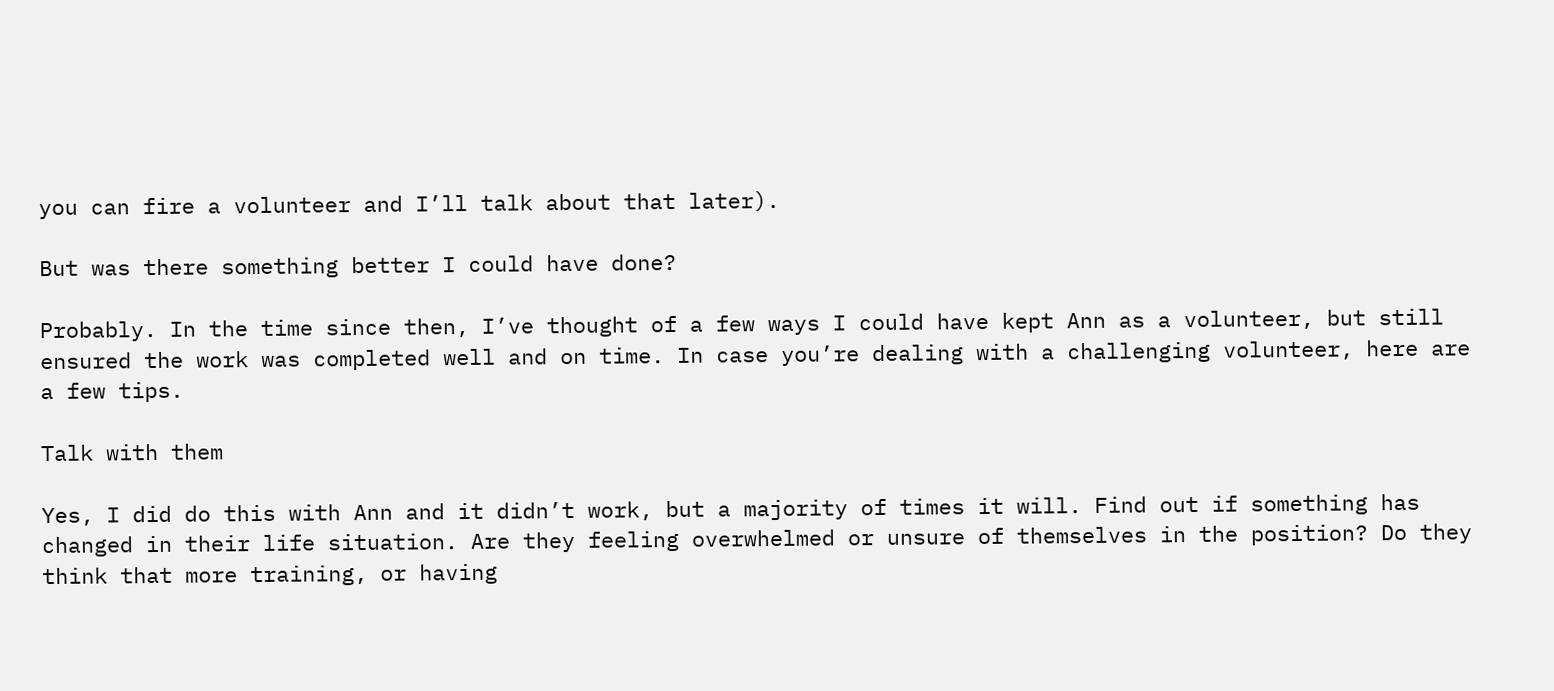you can fire a volunteer and I’ll talk about that later).

But was there something better I could have done?

Probably. In the time since then, I’ve thought of a few ways I could have kept Ann as a volunteer, but still ensured the work was completed well and on time. In case you’re dealing with a challenging volunteer, here are a few tips.

Talk with them

Yes, I did do this with Ann and it didn’t work, but a majority of times it will. Find out if something has changed in their life situation. Are they feeling overwhelmed or unsure of themselves in the position? Do they think that more training, or having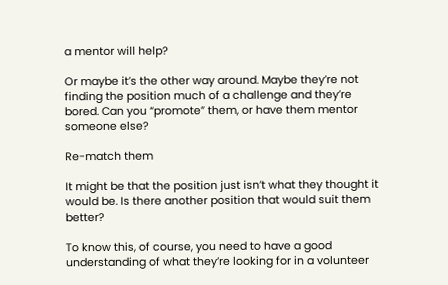a mentor will help?

Or maybe it’s the other way around. Maybe they’re not finding the position much of a challenge and they’re bored. Can you “promote” them, or have them mentor someone else?

Re-match them

It might be that the position just isn’t what they thought it would be. Is there another position that would suit them better?

To know this, of course, you need to have a good understanding of what they’re looking for in a volunteer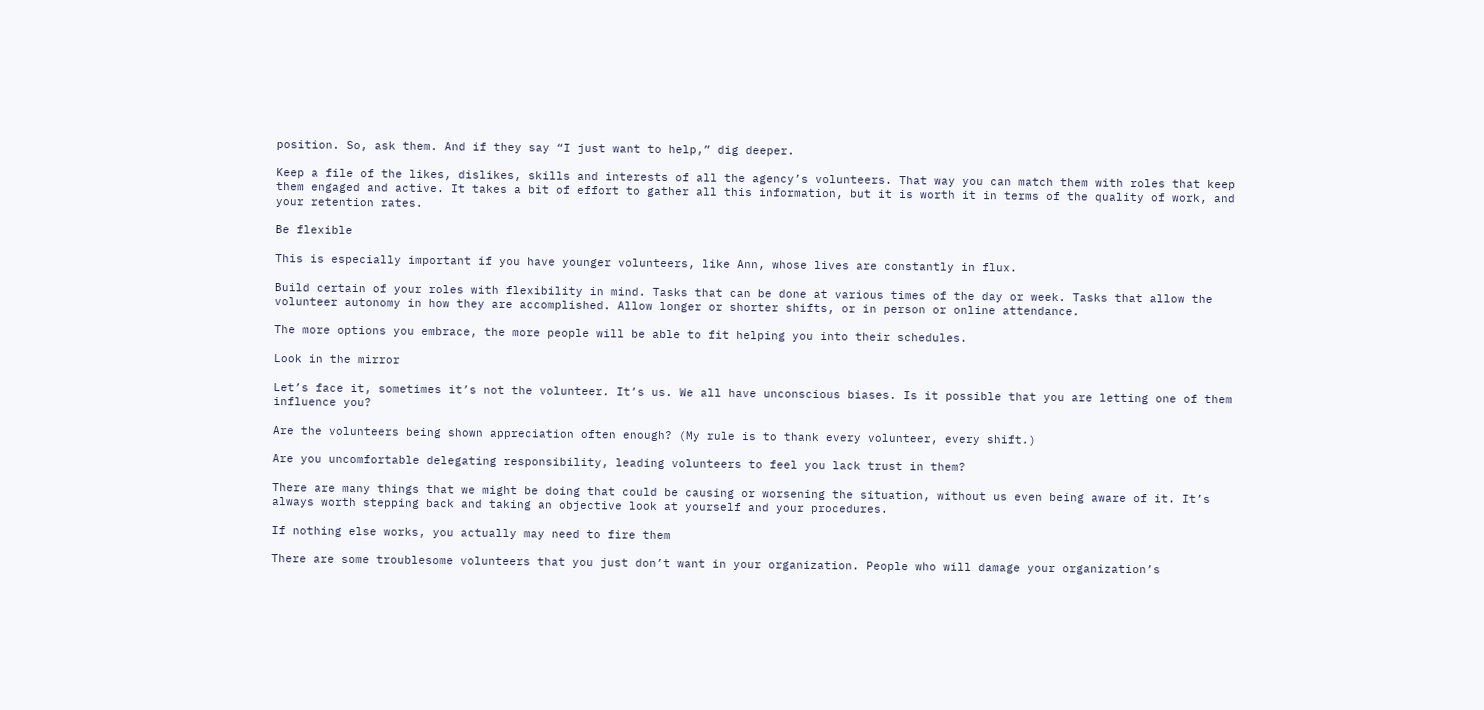position. So, ask them. And if they say “I just want to help,” dig deeper.

Keep a file of the likes, dislikes, skills and interests of all the agency’s volunteers. That way you can match them with roles that keep them engaged and active. It takes a bit of effort to gather all this information, but it is worth it in terms of the quality of work, and your retention rates.

Be flexible

This is especially important if you have younger volunteers, like Ann, whose lives are constantly in flux.

Build certain of your roles with flexibility in mind. Tasks that can be done at various times of the day or week. Tasks that allow the volunteer autonomy in how they are accomplished. Allow longer or shorter shifts, or in person or online attendance.

The more options you embrace, the more people will be able to fit helping you into their schedules.

Look in the mirror

Let’s face it, sometimes it’s not the volunteer. It’s us. We all have unconscious biases. Is it possible that you are letting one of them influence you?

Are the volunteers being shown appreciation often enough? (My rule is to thank every volunteer, every shift.)

Are you uncomfortable delegating responsibility, leading volunteers to feel you lack trust in them?

There are many things that we might be doing that could be causing or worsening the situation, without us even being aware of it. It’s always worth stepping back and taking an objective look at yourself and your procedures.

If nothing else works, you actually may need to fire them

There are some troublesome volunteers that you just don’t want in your organization. People who will damage your organization’s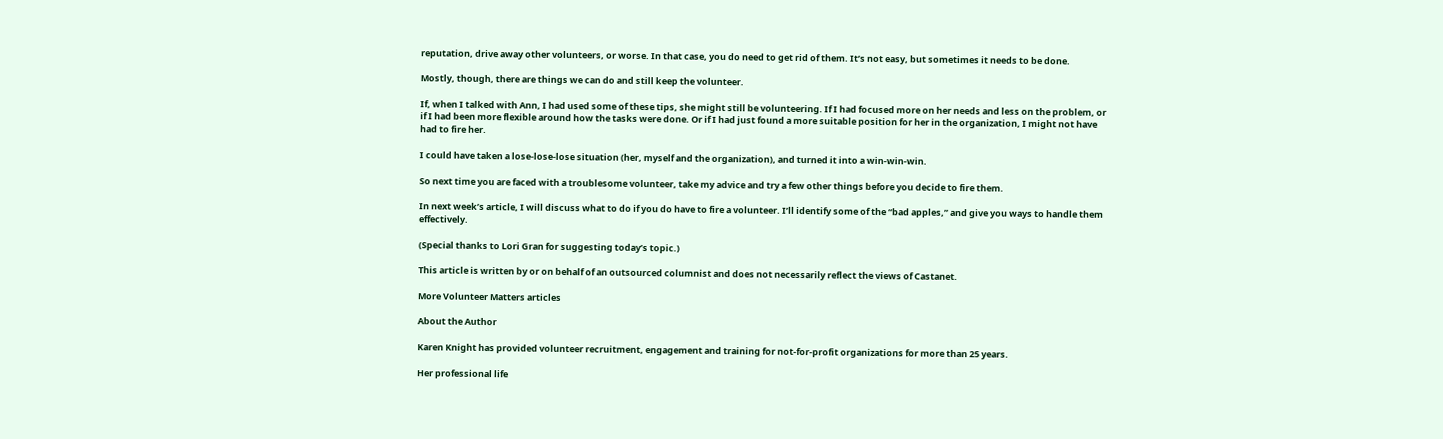reputation, drive away other volunteers, or worse. In that case, you do need to get rid of them. It’s not easy, but sometimes it needs to be done.

Mostly, though, there are things we can do and still keep the volunteer.

If, when I talked with Ann, I had used some of these tips, she might still be volunteering. If I had focused more on her needs and less on the problem, or if I had been more flexible around how the tasks were done. Or if I had just found a more suitable position for her in the organization, I might not have had to fire her.

I could have taken a lose-lose-lose situation (her, myself and the organization), and turned it into a win-win-win.

So next time you are faced with a troublesome volunteer, take my advice and try a few other things before you decide to fire them.

In next week’s article, I will discuss what to do if you do have to fire a volunteer. I’ll identify some of the “bad apples,” and give you ways to handle them effectively.

(Special thanks to Lori Gran for suggesting today’s topic.)

This article is written by or on behalf of an outsourced columnist and does not necessarily reflect the views of Castanet.

More Volunteer Matters articles

About the Author

Karen Knight has provided volunteer recruitment, engagement and training for not-for-profit organizations for more than 25 years.

Her professional life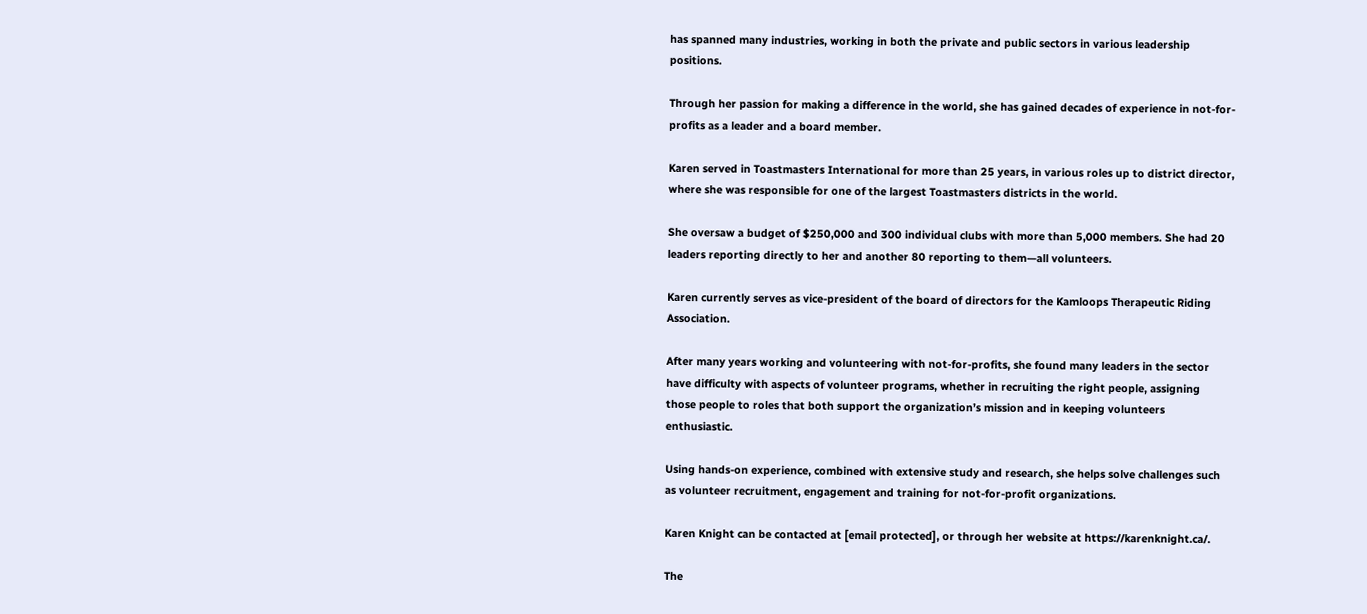has spanned many industries, working in both the private and public sectors in various leadership positions.

Through her passion for making a difference in the world, she has gained decades of experience in not-for-profits as a leader and a board member.

Karen served in Toastmasters International for more than 25 years, in various roles up to district director, where she was responsible for one of the largest Toastmasters districts in the world.

She oversaw a budget of $250,000 and 300 individual clubs with more than 5,000 members. She had 20 leaders reporting directly to her and another 80 reporting to them—all volunteers.

Karen currently serves as vice-president of the board of directors for the Kamloops Therapeutic Riding Association.

After many years working and volunteering with not-for-profits, she found many leaders in the sector have difficulty with aspects of volunteer programs, whether in recruiting the right people, assigning those people to roles that both support the organization’s mission and in keeping volunteers enthusiastic.

Using hands-on experience, combined with extensive study and research, she helps solve challenges such as volunteer recruitment, engagement and training for not-for-profit organizations.

Karen Knight can be contacted at [email protected], or through her website at https://karenknight.ca/.

The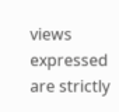views expressed are strictly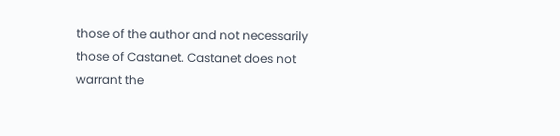those of the author and not necessarily those of Castanet. Castanet does not warrant the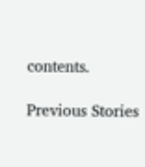contents.

Previous Stories